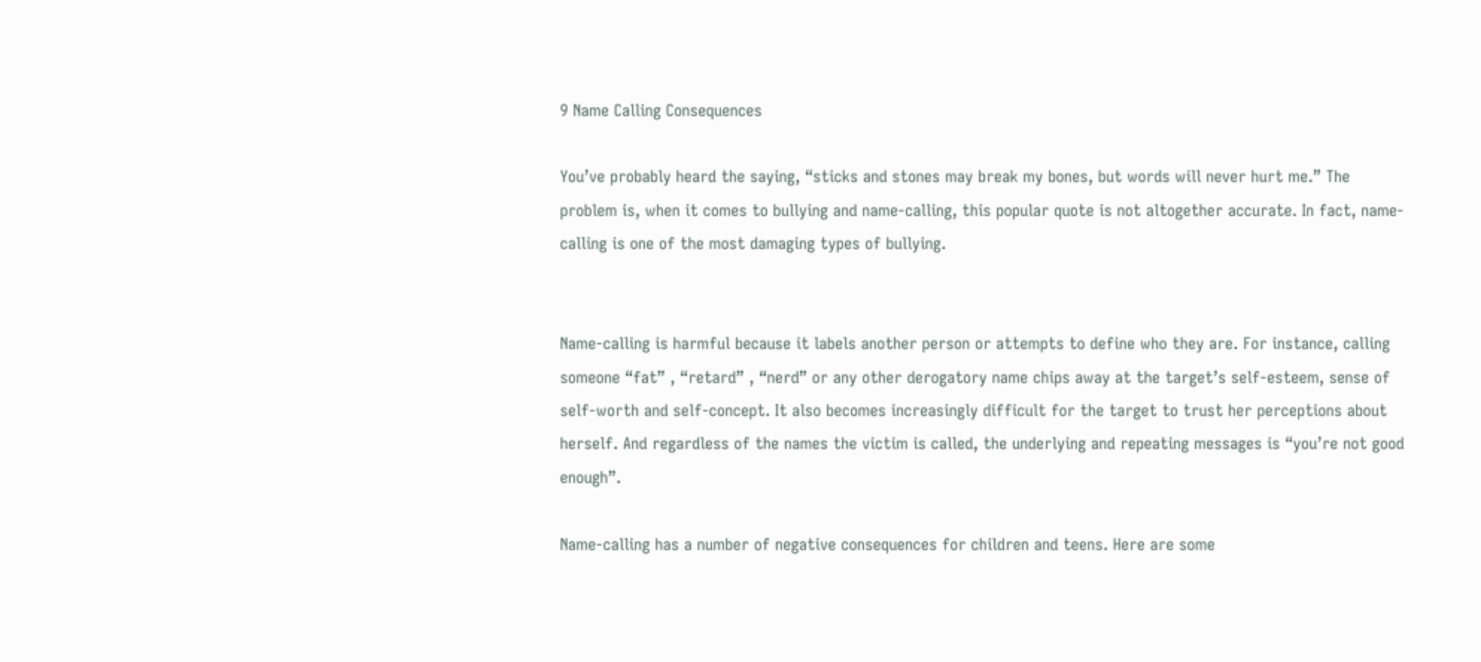9 Name Calling Consequences

You’ve probably heard the saying, “sticks and stones may break my bones, but words will never hurt me.” The problem is, when it comes to bullying and name-calling, this popular quote is not altogether accurate. In fact, name-calling is one of the most damaging types of bullying.


Name-calling is harmful because it labels another person or attempts to define who they are. For instance, calling someone “fat” , “retard” , “nerd” or any other derogatory name chips away at the target’s self-esteem, sense of self-worth and self-concept. It also becomes increasingly difficult for the target to trust her perceptions about herself. And regardless of the names the victim is called, the underlying and repeating messages is “you’re not good enough”.

Name-calling has a number of negative consequences for children and teens. Here are some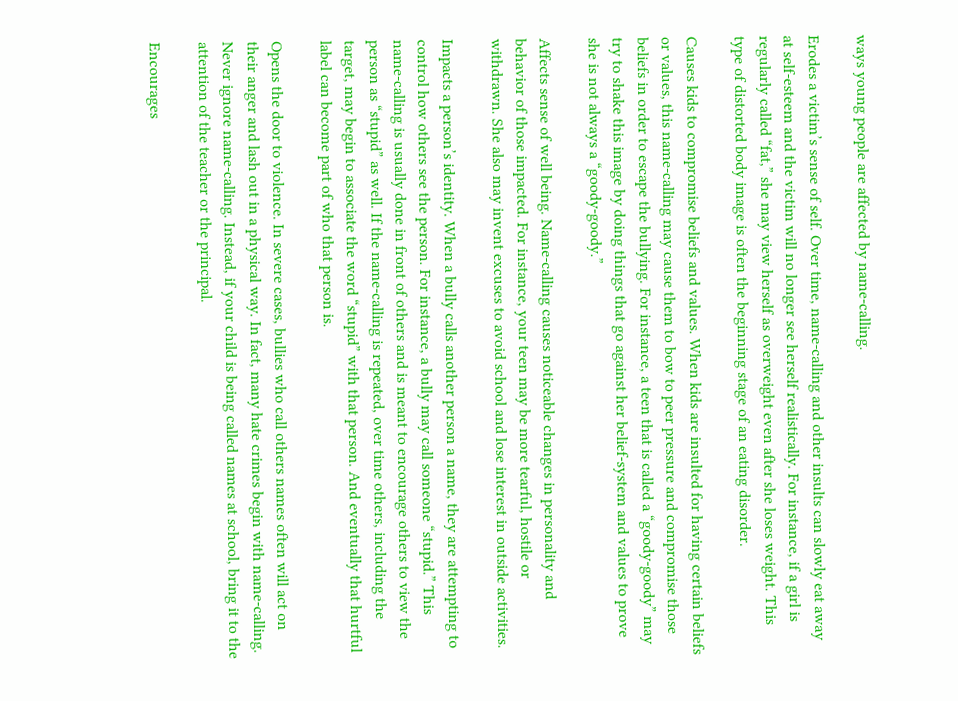ways young people are affected by name-calling.

Erodes a victim’s sense of self. Over time, name-calling and other insults can slowly eat away at self-esteem and the victim will no longer see herself realistically. For instance, if a girl is regularly called “fat,” she may view herself as overweight even after she loses weight. This type of distorted body image is often the beginning stage of an eating disorder.

Causes kids to compromise beliefs and values. When kids are insulted for having certain beliefs or values, this name-calling may cause them to bow to peer pressure and compromise those beliefs in order to escape the bullying. For instance, a teen that is called a “goody-goody” may try to shake this image by doing things that go against her belief-system and values to prove she is not always a “goody-goody.”

Affects sense of well being. Name-calling causes noticeable changes in personality and behavior of those impacted. For instance, your teen may be more tearful, hostile or withdrawn. She also may invent excuses to avoid school and lose interest in outside activities.

Impacts a person’s identity. When a bully calls another person a name, they are attempting to control how others see the person. For instance, a bully may call someone “stupid.” This name-calling is usually done in front of others and is meant to encourage others to view the person as “stupid” as well. If the name-calling is repeated, over time others, including the target, may begin to associate the word “stupid” with that person. And eventually that hurtful label can become part of who that person is.

Opens the door to violence. In severe cases, bullies who call others names often will act on their anger and lash out in a physical way. In fact, many hate crimes begin with name-calling. Never ignore name-calling. Instead, if your child is being called names at school, bring it to the attention of the teacher or the principal.

Encourages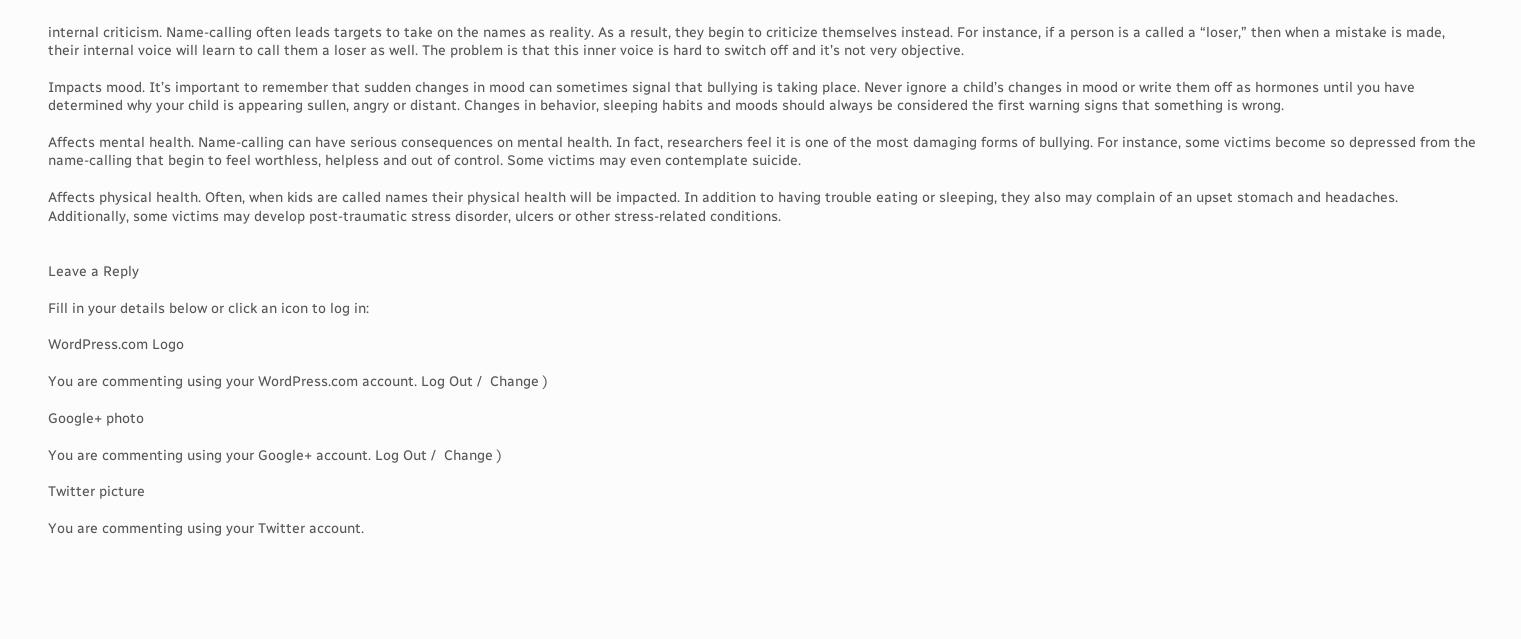internal criticism. Name-calling often leads targets to take on the names as reality. As a result, they begin to criticize themselves instead. For instance, if a person is a called a “loser,” then when a mistake is made, their internal voice will learn to call them a loser as well. The problem is that this inner voice is hard to switch off and it’s not very objective.

Impacts mood. It’s important to remember that sudden changes in mood can sometimes signal that bullying is taking place. Never ignore a child’s changes in mood or write them off as hormones until you have determined why your child is appearing sullen, angry or distant. Changes in behavior, sleeping habits and moods should always be considered the first warning signs that something is wrong.

Affects mental health. Name-calling can have serious consequences on mental health. In fact, researchers feel it is one of the most damaging forms of bullying. For instance, some victims become so depressed from the name-calling that begin to feel worthless, helpless and out of control. Some victims may even contemplate suicide.

Affects physical health. Often, when kids are called names their physical health will be impacted. In addition to having trouble eating or sleeping, they also may complain of an upset stomach and headaches. Additionally, some victims may develop post-traumatic stress disorder, ulcers or other stress-related conditions.


Leave a Reply

Fill in your details below or click an icon to log in:

WordPress.com Logo

You are commenting using your WordPress.com account. Log Out /  Change )

Google+ photo

You are commenting using your Google+ account. Log Out /  Change )

Twitter picture

You are commenting using your Twitter account.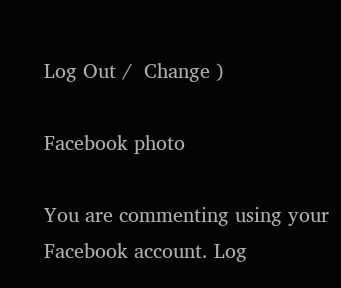Log Out /  Change )

Facebook photo

You are commenting using your Facebook account. Log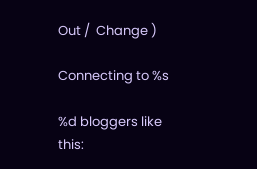Out /  Change )

Connecting to %s

%d bloggers like this: